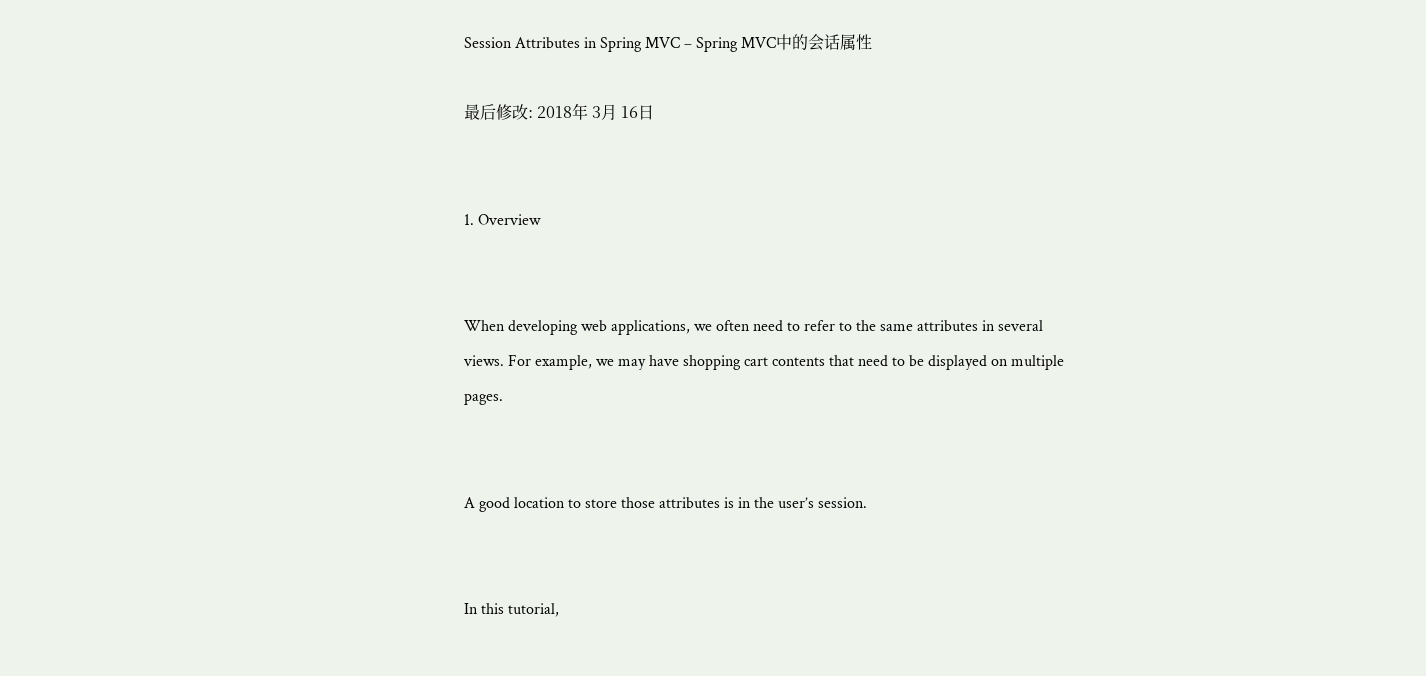Session Attributes in Spring MVC – Spring MVC中的会话属性

最后修改: 2018年 3月 16日


1. Overview


When developing web applications, we often need to refer to the same attributes in several views. For example, we may have shopping cart contents that need to be displayed on multiple pages.


A good location to store those attributes is in the user’s session.


In this tutorial,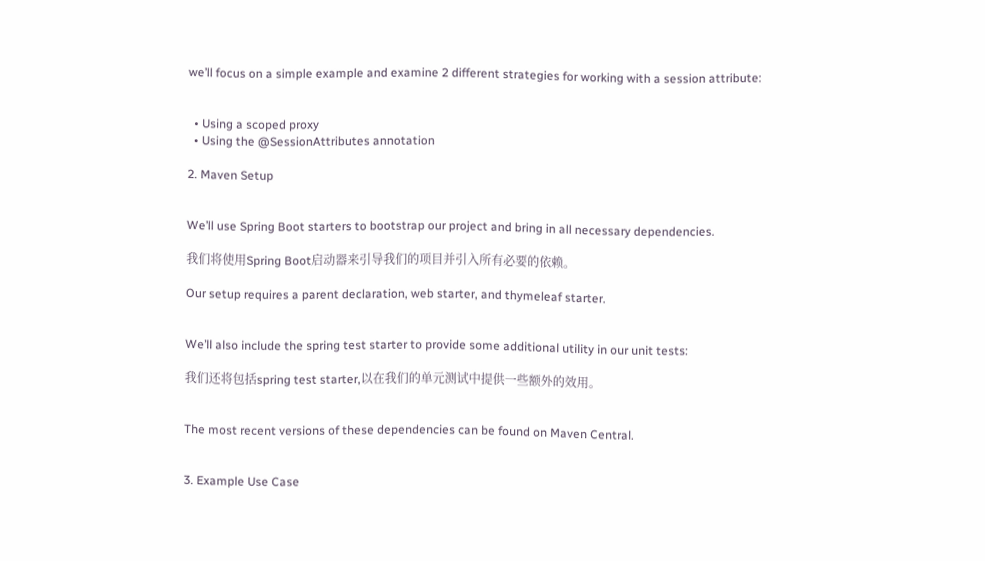we’ll focus on a simple example and examine 2 different strategies for working with a session attribute:


  • Using a scoped proxy
  • Using the @SessionAttributes annotation

2. Maven Setup


We’ll use Spring Boot starters to bootstrap our project and bring in all necessary dependencies.

我们将使用Spring Boot启动器来引导我们的项目并引入所有必要的依赖。

Our setup requires a parent declaration, web starter, and thymeleaf starter.


We’ll also include the spring test starter to provide some additional utility in our unit tests:

我们还将包括spring test starter,以在我们的单元测试中提供一些额外的效用。


The most recent versions of these dependencies can be found on Maven Central.


3. Example Use Case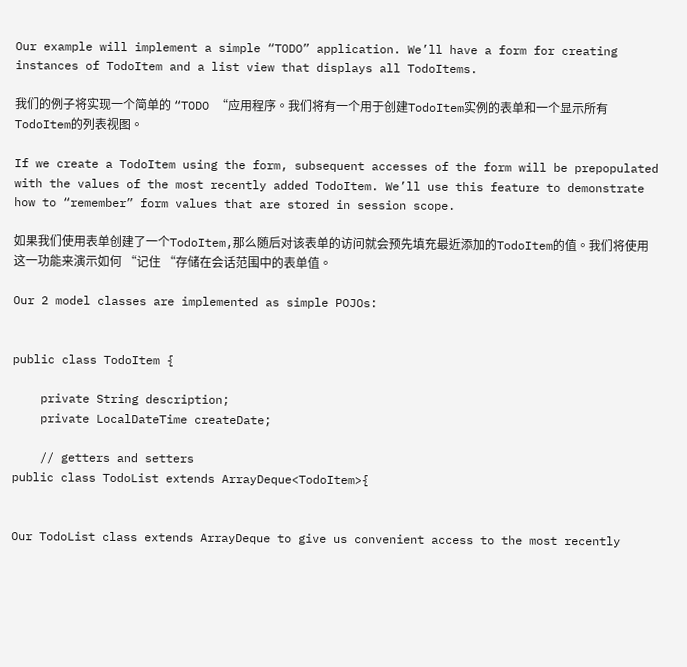Our example will implement a simple “TODO” application. We’ll have a form for creating instances of TodoItem and a list view that displays all TodoItems.

我们的例子将实现一个简单的 “TODO “应用程序。我们将有一个用于创建TodoItem实例的表单和一个显示所有TodoItem的列表视图。

If we create a TodoItem using the form, subsequent accesses of the form will be prepopulated with the values of the most recently added TodoItem. We’ll use this feature to demonstrate how to “remember” form values that are stored in session scope.

如果我们使用表单创建了一个TodoItem,那么随后对该表单的访问就会预先填充最近添加的TodoItem的值。我们将使用这一功能来演示如何 “记住 “存储在会话范围中的表单值。

Our 2 model classes are implemented as simple POJOs:


public class TodoItem {

    private String description;
    private LocalDateTime createDate;

    // getters and setters
public class TodoList extends ArrayDeque<TodoItem>{


Our TodoList class extends ArrayDeque to give us convenient access to the most recently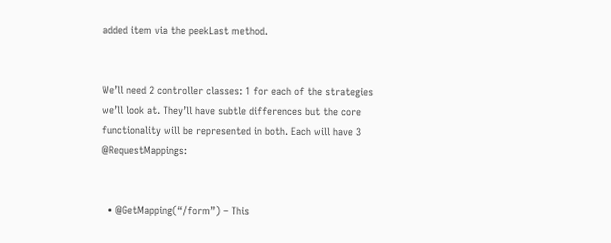added item via the peekLast method.


We’ll need 2 controller classes: 1 for each of the strategies we’ll look at. They’ll have subtle differences but the core functionality will be represented in both. Each will have 3 @RequestMappings:


  • @GetMapping(“/form”) – This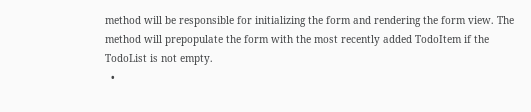method will be responsible for initializing the form and rendering the form view. The method will prepopulate the form with the most recently added TodoItem if the TodoList is not empty.
  •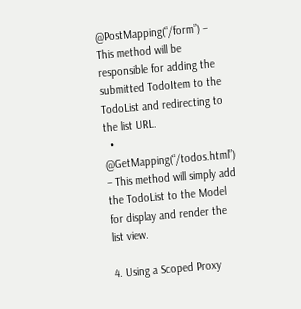@PostMapping(“/form”) – This method will be responsible for adding the submitted TodoItem to the TodoList and redirecting to the list URL.
  • @GetMapping(“/todos.html”) – This method will simply add the TodoList to the Model for display and render the list view.

4. Using a Scoped Proxy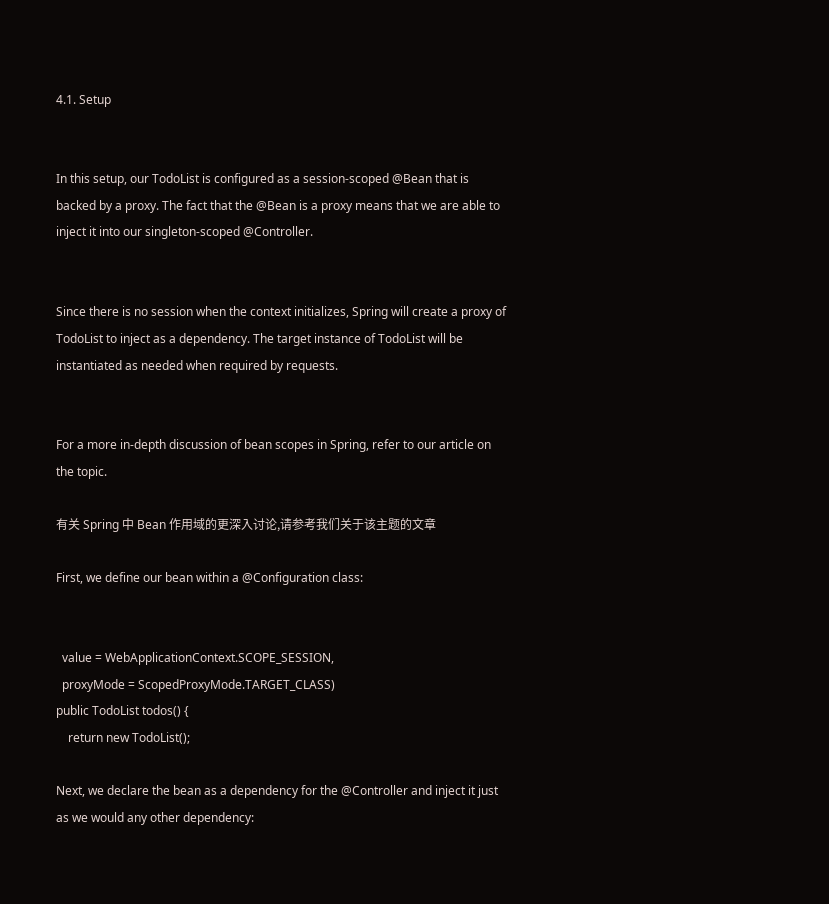4.1. Setup


In this setup, our TodoList is configured as a session-scoped @Bean that is backed by a proxy. The fact that the @Bean is a proxy means that we are able to inject it into our singleton-scoped @Controller.


Since there is no session when the context initializes, Spring will create a proxy of TodoList to inject as a dependency. The target instance of TodoList will be instantiated as needed when required by requests.


For a more in-depth discussion of bean scopes in Spring, refer to our article on the topic.

有关 Spring 中 Bean 作用域的更深入讨论,请参考我们关于该主题的文章

First, we define our bean within a @Configuration class:


  value = WebApplicationContext.SCOPE_SESSION,
  proxyMode = ScopedProxyMode.TARGET_CLASS)
public TodoList todos() {
    return new TodoList();

Next, we declare the bean as a dependency for the @Controller and inject it just as we would any other dependency: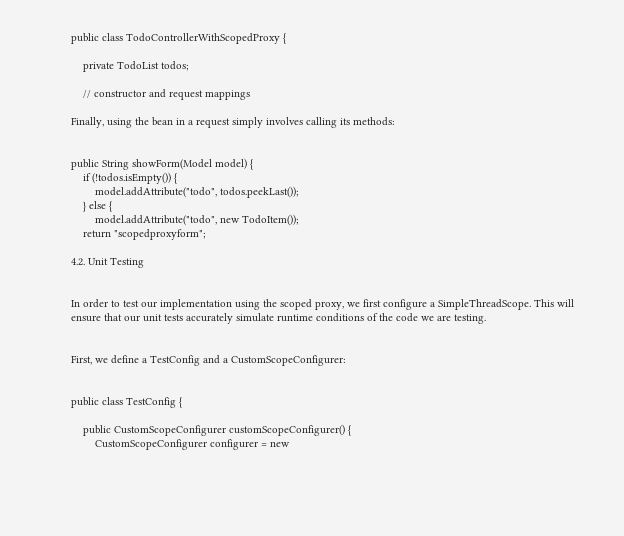public class TodoControllerWithScopedProxy {

    private TodoList todos;

    // constructor and request mappings

Finally, using the bean in a request simply involves calling its methods:


public String showForm(Model model) {
    if (!todos.isEmpty()) {
        model.addAttribute("todo", todos.peekLast());
    } else {
        model.addAttribute("todo", new TodoItem());
    return "scopedproxyform";

4.2. Unit Testing


In order to test our implementation using the scoped proxy, we first configure a SimpleThreadScope. This will ensure that our unit tests accurately simulate runtime conditions of the code we are testing.


First, we define a TestConfig and a CustomScopeConfigurer:


public class TestConfig {

    public CustomScopeConfigurer customScopeConfigurer() {
        CustomScopeConfigurer configurer = new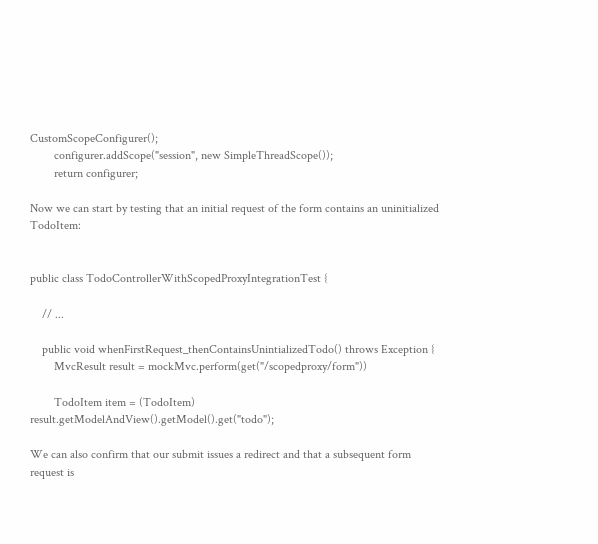CustomScopeConfigurer();
        configurer.addScope("session", new SimpleThreadScope());
        return configurer;

Now we can start by testing that an initial request of the form contains an uninitialized TodoItem:


public class TodoControllerWithScopedProxyIntegrationTest {

    // ...

    public void whenFirstRequest_thenContainsUnintializedTodo() throws Exception {
        MvcResult result = mockMvc.perform(get("/scopedproxy/form"))

        TodoItem item = (TodoItem) result.getModelAndView().getModel().get("todo");

We can also confirm that our submit issues a redirect and that a subsequent form request is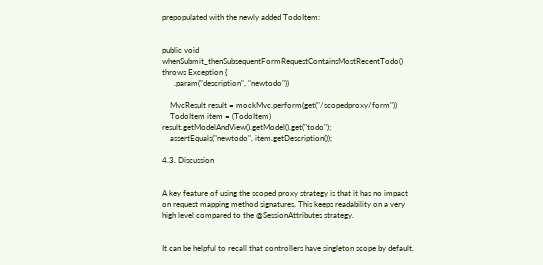prepopulated with the newly added TodoItem:


public void whenSubmit_thenSubsequentFormRequestContainsMostRecentTodo() throws Exception {
      .param("description", "newtodo"))

    MvcResult result = mockMvc.perform(get("/scopedproxy/form"))
    TodoItem item = (TodoItem) result.getModelAndView().getModel().get("todo");
    assertEquals("newtodo", item.getDescription());

4.3. Discussion


A key feature of using the scoped proxy strategy is that it has no impact on request mapping method signatures. This keeps readability on a very high level compared to the @SessionAttributes strategy.


It can be helpful to recall that controllers have singleton scope by default.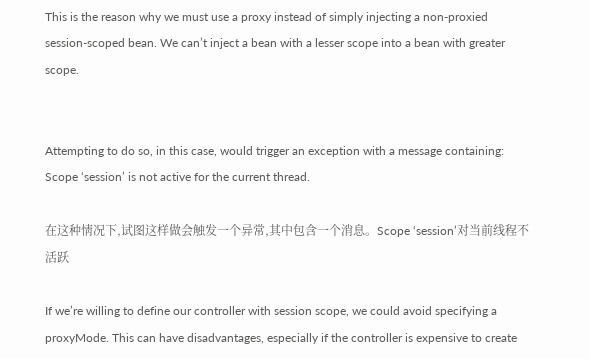This is the reason why we must use a proxy instead of simply injecting a non-proxied session-scoped bean. We can’t inject a bean with a lesser scope into a bean with greater scope.


Attempting to do so, in this case, would trigger an exception with a message containing: Scope ‘session’ is not active for the current thread.

在这种情况下,试图这样做会触发一个异常,其中包含一个消息。Scope ‘session’对当前线程不活跃

If we’re willing to define our controller with session scope, we could avoid specifying a proxyMode. This can have disadvantages, especially if the controller is expensive to create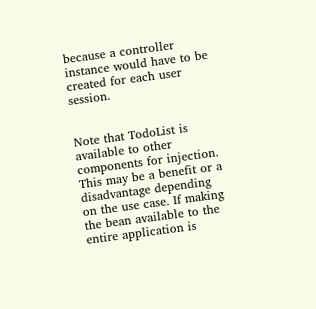because a controller instance would have to be created for each user session.


Note that TodoList is available to other components for injection. This may be a benefit or a disadvantage depending on the use case. If making the bean available to the entire application is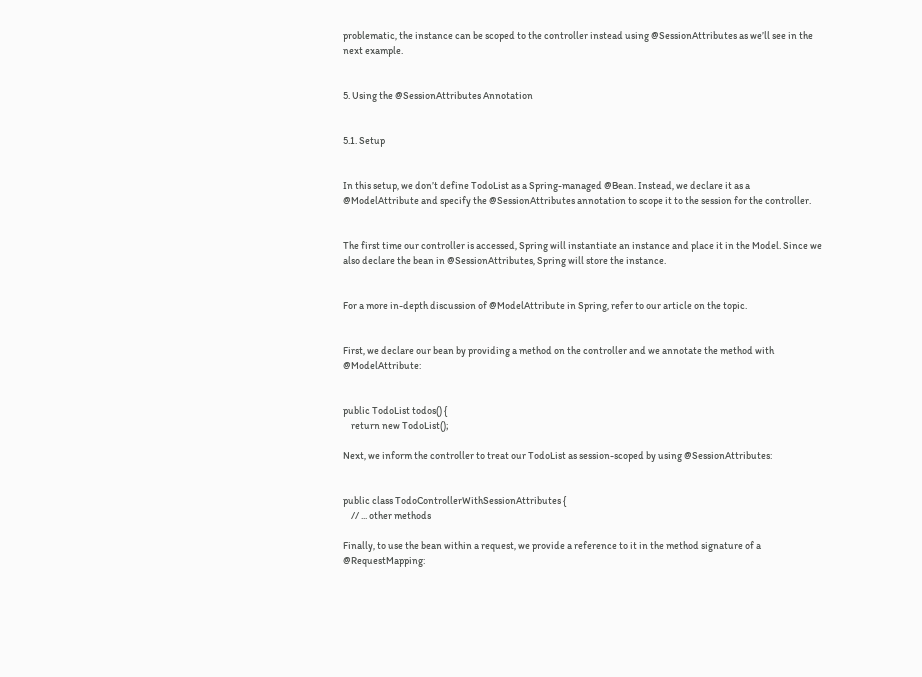problematic, the instance can be scoped to the controller instead using @SessionAttributes as we’ll see in the next example.


5. Using the @SessionAttributes Annotation


5.1. Setup


In this setup, we don’t define TodoList as a Spring-managed @Bean. Instead, we declare it as a @ModelAttribute and specify the @SessionAttributes annotation to scope it to the session for the controller.


The first time our controller is accessed, Spring will instantiate an instance and place it in the Model. Since we also declare the bean in @SessionAttributes, Spring will store the instance.


For a more in-depth discussion of @ModelAttribute in Spring, refer to our article on the topic.


First, we declare our bean by providing a method on the controller and we annotate the method with @ModelAttribute:


public TodoList todos() {
    return new TodoList();

Next, we inform the controller to treat our TodoList as session-scoped by using @SessionAttributes:


public class TodoControllerWithSessionAttributes {
    // ... other methods

Finally, to use the bean within a request, we provide a reference to it in the method signature of a @RequestMapping: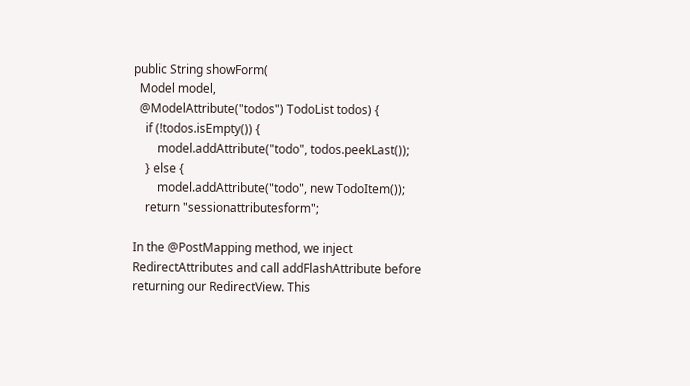public String showForm(
  Model model,
  @ModelAttribute("todos") TodoList todos) {
    if (!todos.isEmpty()) {
        model.addAttribute("todo", todos.peekLast());
    } else {
        model.addAttribute("todo", new TodoItem());
    return "sessionattributesform";

In the @PostMapping method, we inject RedirectAttributes and call addFlashAttribute before returning our RedirectView. This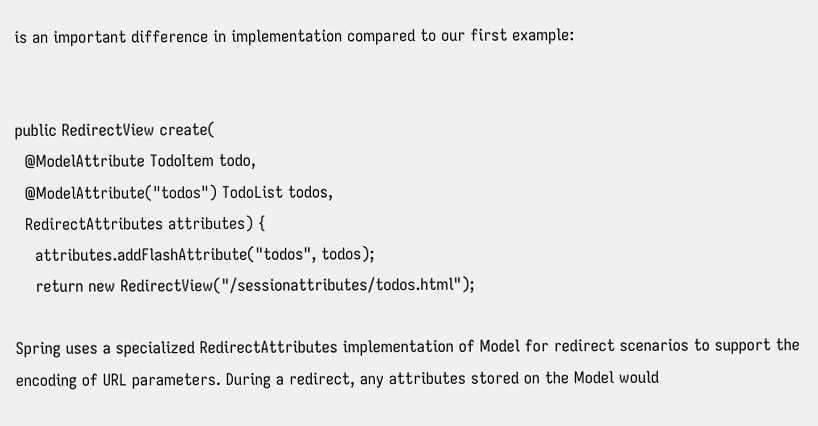is an important difference in implementation compared to our first example:


public RedirectView create(
  @ModelAttribute TodoItem todo,
  @ModelAttribute("todos") TodoList todos,
  RedirectAttributes attributes) {
    attributes.addFlashAttribute("todos", todos);
    return new RedirectView("/sessionattributes/todos.html");

Spring uses a specialized RedirectAttributes implementation of Model for redirect scenarios to support the encoding of URL parameters. During a redirect, any attributes stored on the Model would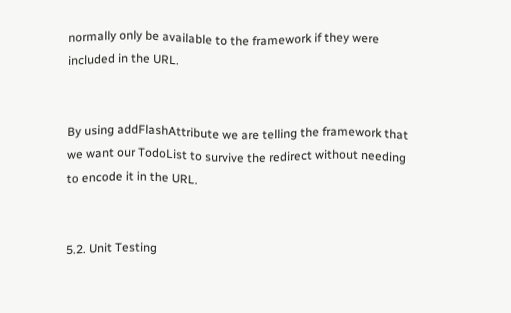normally only be available to the framework if they were included in the URL.


By using addFlashAttribute we are telling the framework that we want our TodoList to survive the redirect without needing to encode it in the URL.


5.2. Unit Testing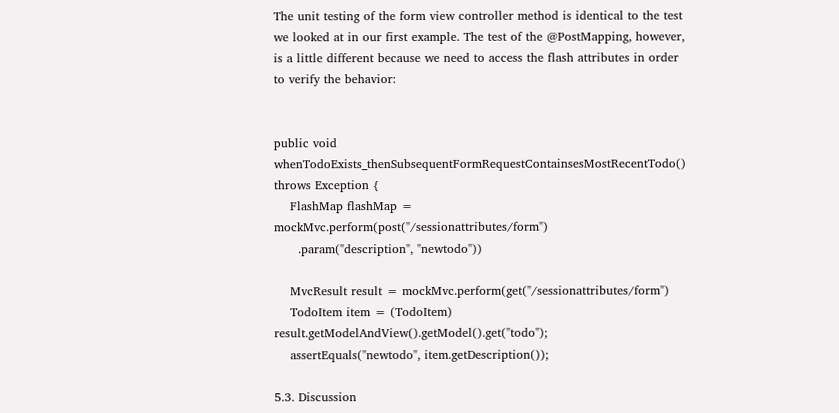The unit testing of the form view controller method is identical to the test we looked at in our first example. The test of the @PostMapping, however, is a little different because we need to access the flash attributes in order to verify the behavior:


public void whenTodoExists_thenSubsequentFormRequestContainsesMostRecentTodo() throws Exception {
    FlashMap flashMap = mockMvc.perform(post("/sessionattributes/form")
      .param("description", "newtodo"))

    MvcResult result = mockMvc.perform(get("/sessionattributes/form")
    TodoItem item = (TodoItem) result.getModelAndView().getModel().get("todo");
    assertEquals("newtodo", item.getDescription());

5.3. Discussion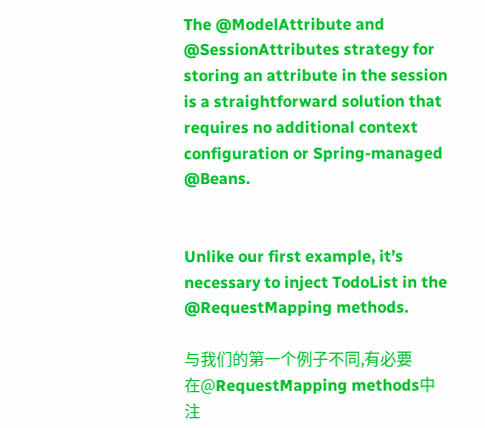The @ModelAttribute and @SessionAttributes strategy for storing an attribute in the session is a straightforward solution that requires no additional context configuration or Spring-managed @Beans.


Unlike our first example, it’s necessary to inject TodoList in the @RequestMapping methods.

与我们的第一个例子不同,有必要在@RequestMapping methods中注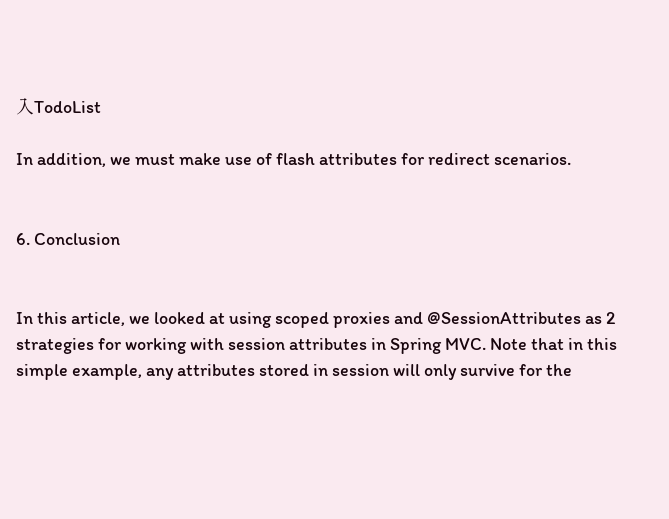入TodoList

In addition, we must make use of flash attributes for redirect scenarios.


6. Conclusion


In this article, we looked at using scoped proxies and @SessionAttributes as 2 strategies for working with session attributes in Spring MVC. Note that in this simple example, any attributes stored in session will only survive for the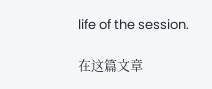life of the session.

在这篇文章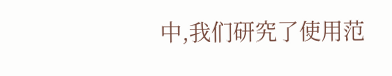中,我们研究了使用范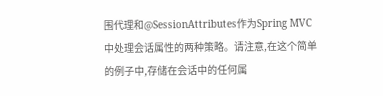围代理和@SessionAttributes作为Spring MVC中处理会话属性的两种策略。请注意,在这个简单的例子中,存储在会话中的任何属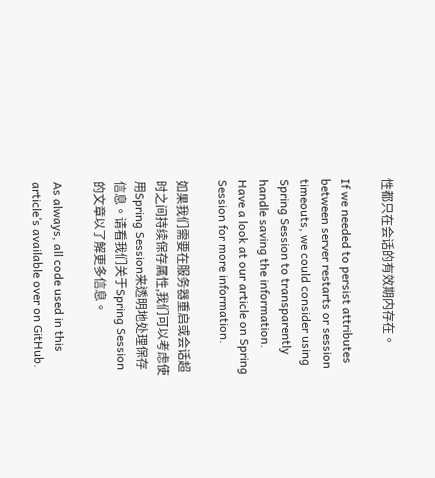性都只在会话的有效期内存在。

If we needed to persist attributes between server restarts or session timeouts, we could consider using Spring Session to transparently handle saving the information. Have a look at our article on Spring Session for more information.

如果我们需要在服务器重启或会话超时之间持续保存属性,我们可以考虑使用Spring Session来透明地处理保存信息。请看我们关于Spring Session的文章以了解更多信息。

As always, all code used in this article’s available over on GitHub.